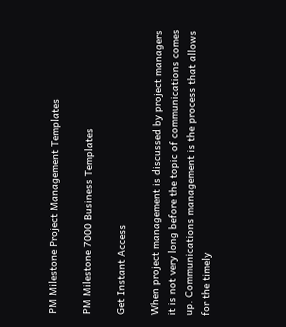PM Milestone Project Management Templates

PM Milestone 7000 Business Templates

Get Instant Access

When project management is discussed by project managers it is not very long before the topic of communications comes up. Communications management is the process that allows for the timely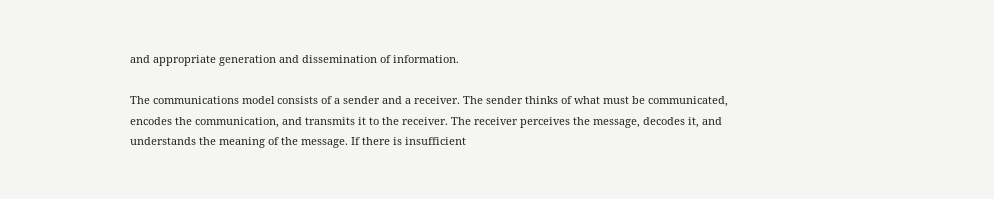and appropriate generation and dissemination of information.

The communications model consists of a sender and a receiver. The sender thinks of what must be communicated, encodes the communication, and transmits it to the receiver. The receiver perceives the message, decodes it, and understands the meaning of the message. If there is insufficient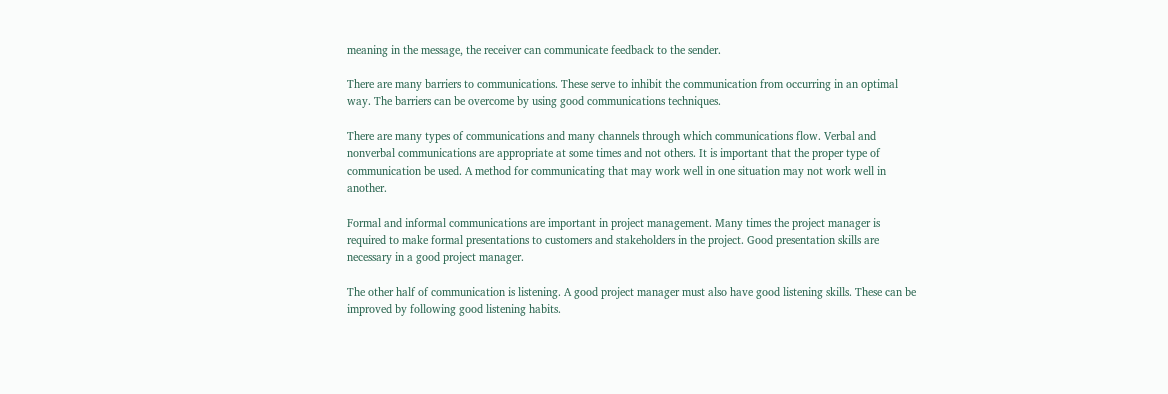meaning in the message, the receiver can communicate feedback to the sender.

There are many barriers to communications. These serve to inhibit the communication from occurring in an optimal way. The barriers can be overcome by using good communications techniques.

There are many types of communications and many channels through which communications flow. Verbal and nonverbal communications are appropriate at some times and not others. It is important that the proper type of communication be used. A method for communicating that may work well in one situation may not work well in another.

Formal and informal communications are important in project management. Many times the project manager is required to make formal presentations to customers and stakeholders in the project. Good presentation skills are necessary in a good project manager.

The other half of communication is listening. A good project manager must also have good listening skills. These can be improved by following good listening habits.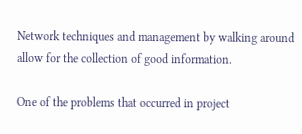Network techniques and management by walking around allow for the collection of good information.

One of the problems that occurred in project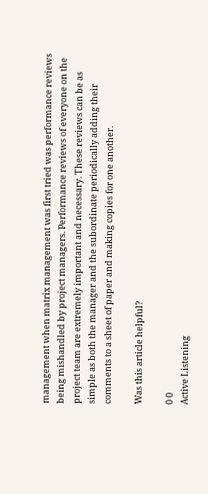management when matrix management was first tried was performance reviews being mishandled by project managers. Performance reviews of everyone on the project team are extremely important and necessary. These reviews can be as simple as both the manager and the subordinate periodically adding their comments to a sheet of paper and making copies for one another.

Was this article helpful?

0 0
Active Listening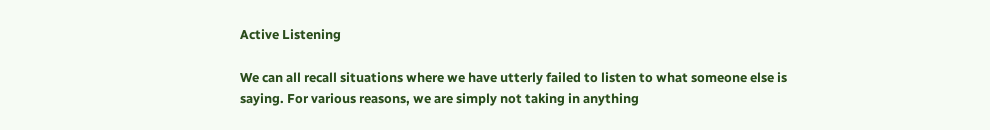Active Listening

We can all recall situations where we have utterly failed to listen to what someone else is saying. For various reasons, we are simply not taking in anything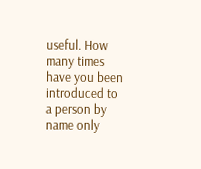useful. How many times have you been introduced to a person by name only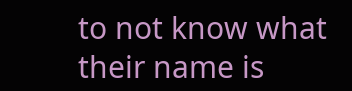to not know what their name is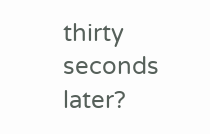thirty seconds later?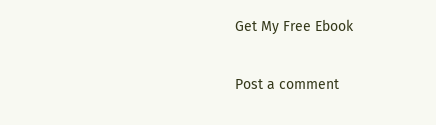Get My Free Ebook

Post a comment